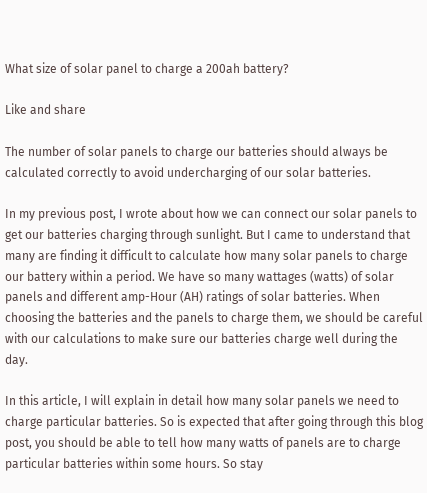What size of solar panel to charge a 200ah battery?

Like and share

The number of solar panels to charge our batteries should always be calculated correctly to avoid undercharging of our solar batteries.

In my previous post, I wrote about how we can connect our solar panels to get our batteries charging through sunlight. But I came to understand that many are finding it difficult to calculate how many solar panels to charge our battery within a period. We have so many wattages (watts) of solar panels and different amp-Hour (AH) ratings of solar batteries. When choosing the batteries and the panels to charge them, we should be careful with our calculations to make sure our batteries charge well during the day.

In this article, I will explain in detail how many solar panels we need to charge particular batteries. So is expected that after going through this blog post, you should be able to tell how many watts of panels are to charge particular batteries within some hours. So stay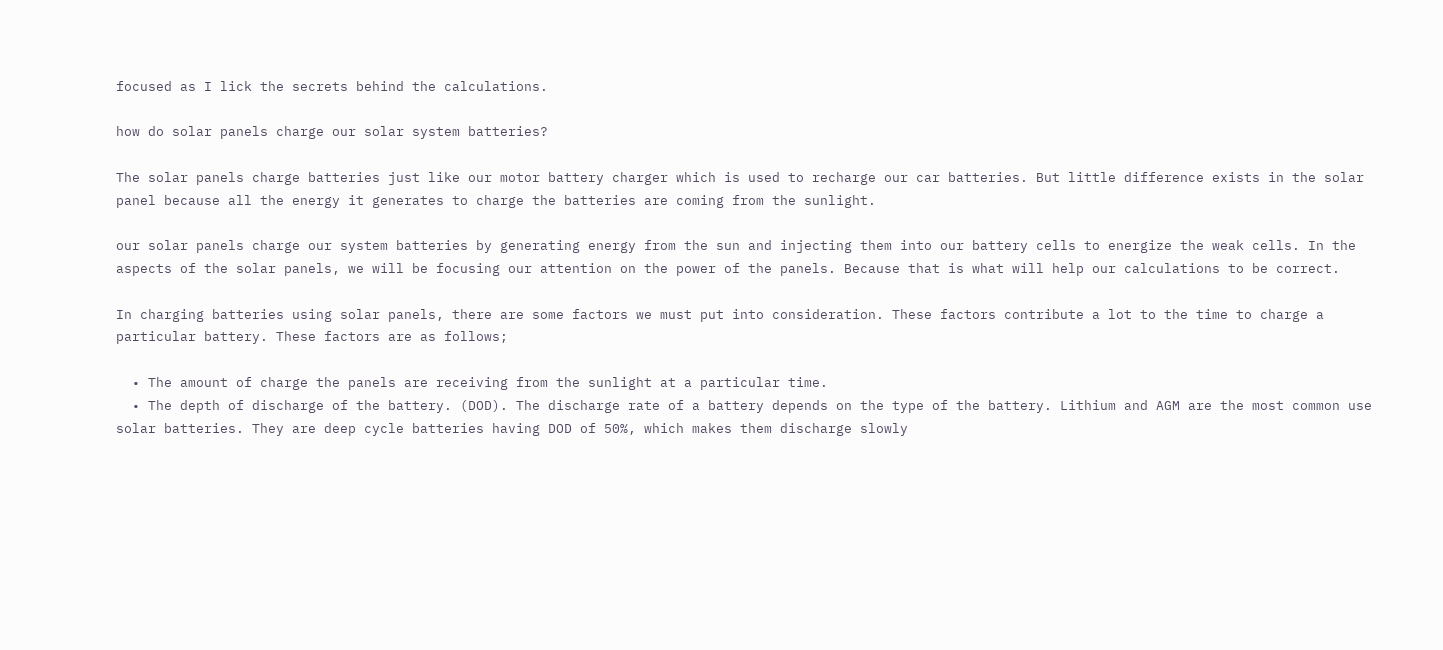focused as I lick the secrets behind the calculations.

how do solar panels charge our solar system batteries?

The solar panels charge batteries just like our motor battery charger which is used to recharge our car batteries. But little difference exists in the solar panel because all the energy it generates to charge the batteries are coming from the sunlight.

our solar panels charge our system batteries by generating energy from the sun and injecting them into our battery cells to energize the weak cells. In the aspects of the solar panels, we will be focusing our attention on the power of the panels. Because that is what will help our calculations to be correct.

In charging batteries using solar panels, there are some factors we must put into consideration. These factors contribute a lot to the time to charge a particular battery. These factors are as follows;

  • The amount of charge the panels are receiving from the sunlight at a particular time.
  • The depth of discharge of the battery. (DOD). The discharge rate of a battery depends on the type of the battery. Lithium and AGM are the most common use solar batteries. They are deep cycle batteries having DOD of 50%, which makes them discharge slowly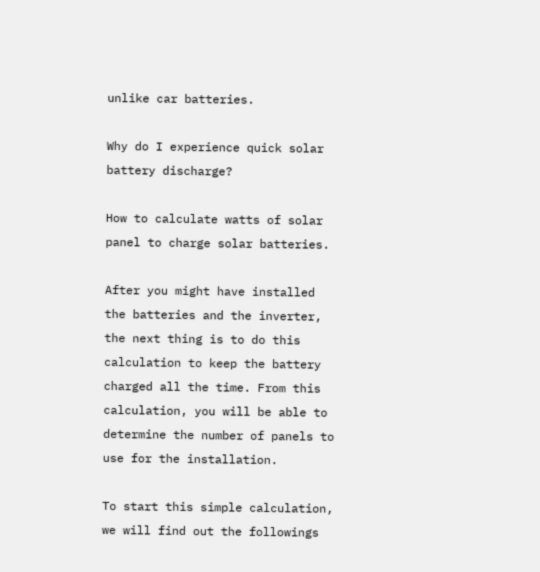unlike car batteries.

Why do I experience quick solar battery discharge?

How to calculate watts of solar panel to charge solar batteries.

After you might have installed the batteries and the inverter, the next thing is to do this calculation to keep the battery charged all the time. From this calculation, you will be able to determine the number of panels to use for the installation.

To start this simple calculation, we will find out the followings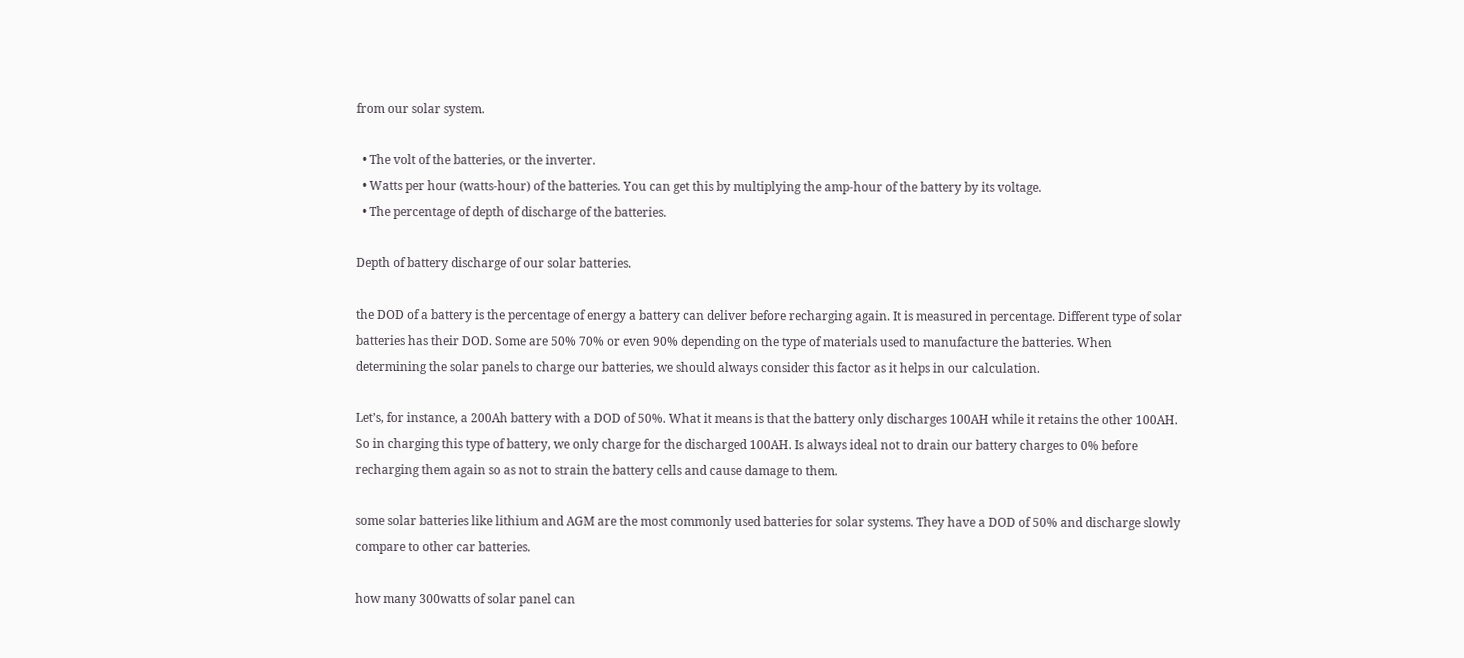from our solar system.

  • The volt of the batteries, or the inverter.
  • Watts per hour (watts-hour) of the batteries. You can get this by multiplying the amp-hour of the battery by its voltage.
  • The percentage of depth of discharge of the batteries.

Depth of battery discharge of our solar batteries.

the DOD of a battery is the percentage of energy a battery can deliver before recharging again. It is measured in percentage. Different type of solar batteries has their DOD. Some are 50% 70% or even 90% depending on the type of materials used to manufacture the batteries. When determining the solar panels to charge our batteries, we should always consider this factor as it helps in our calculation.

Let’s, for instance, a 200Ah battery with a DOD of 50%. What it means is that the battery only discharges 100AH while it retains the other 100AH. So in charging this type of battery, we only charge for the discharged 100AH. Is always ideal not to drain our battery charges to 0% before recharging them again so as not to strain the battery cells and cause damage to them.

some solar batteries like lithium and AGM are the most commonly used batteries for solar systems. They have a DOD of 50% and discharge slowly compare to other car batteries.

how many 300watts of solar panel can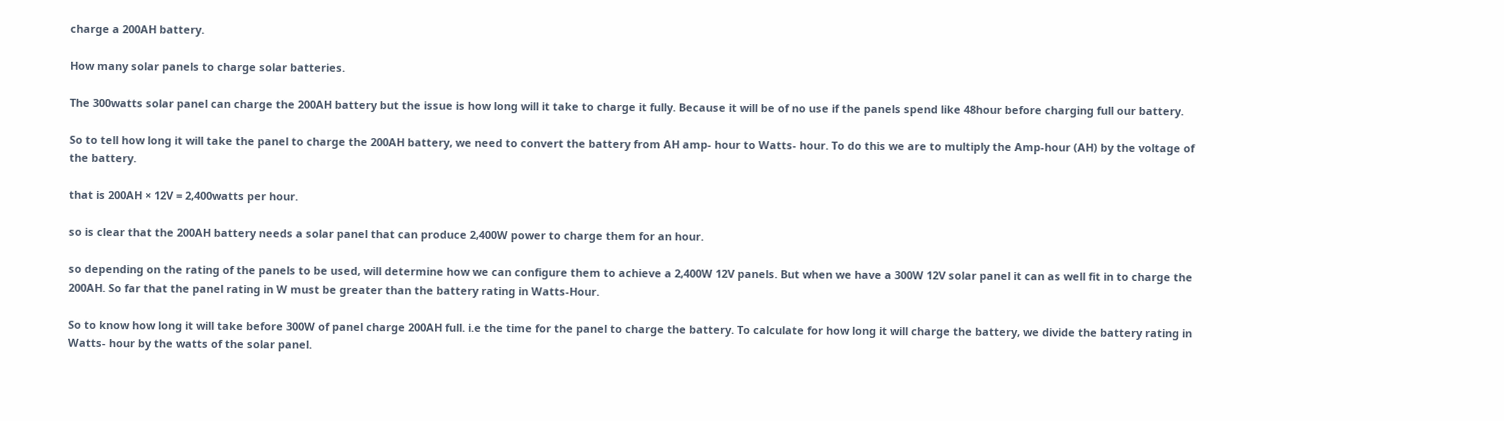charge a 200AH battery.

How many solar panels to charge solar batteries.

The 300watts solar panel can charge the 200AH battery but the issue is how long will it take to charge it fully. Because it will be of no use if the panels spend like 48hour before charging full our battery.

So to tell how long it will take the panel to charge the 200AH battery, we need to convert the battery from AH amp- hour to Watts- hour. To do this we are to multiply the Amp-hour (AH) by the voltage of the battery.

that is 200AH × 12V = 2,400watts per hour.

so is clear that the 200AH battery needs a solar panel that can produce 2,400W power to charge them for an hour.

so depending on the rating of the panels to be used, will determine how we can configure them to achieve a 2,400W 12V panels. But when we have a 300W 12V solar panel it can as well fit in to charge the 200AH. So far that the panel rating in W must be greater than the battery rating in Watts-Hour.

So to know how long it will take before 300W of panel charge 200AH full. i.e the time for the panel to charge the battery. To calculate for how long it will charge the battery, we divide the battery rating in Watts- hour by the watts of the solar panel.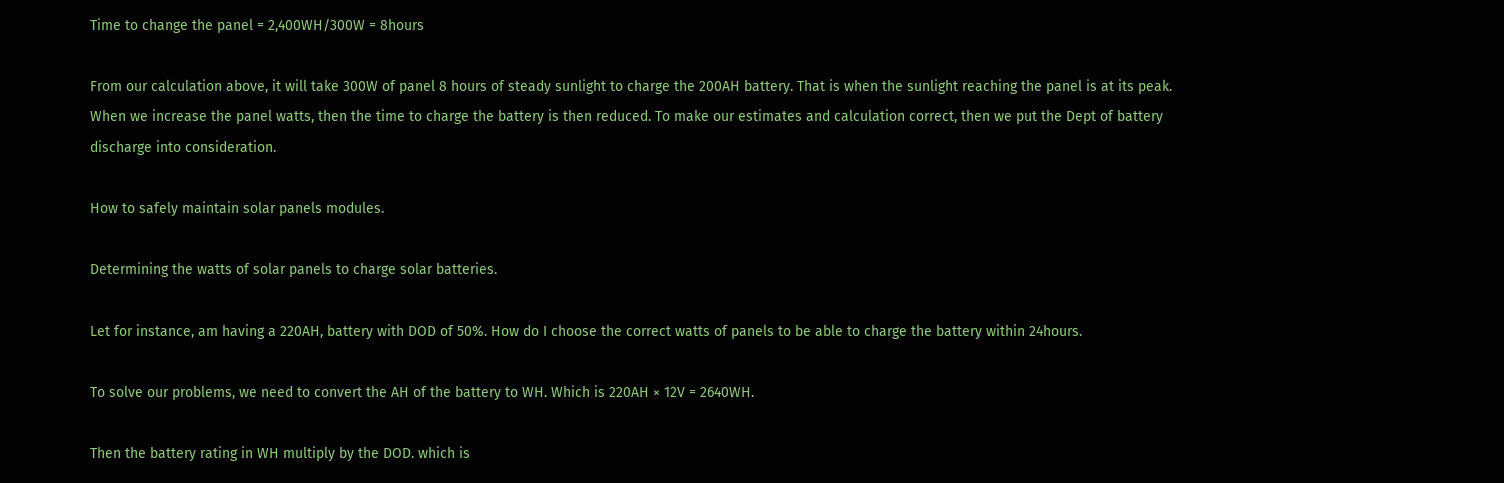Time to change the panel = 2,400WH/300W = 8hours

From our calculation above, it will take 300W of panel 8 hours of steady sunlight to charge the 200AH battery. That is when the sunlight reaching the panel is at its peak. When we increase the panel watts, then the time to charge the battery is then reduced. To make our estimates and calculation correct, then we put the Dept of battery discharge into consideration.

How to safely maintain solar panels modules.

Determining the watts of solar panels to charge solar batteries.

Let for instance, am having a 220AH, battery with DOD of 50%. How do I choose the correct watts of panels to be able to charge the battery within 24hours.

To solve our problems, we need to convert the AH of the battery to WH. Which is 220AH × 12V = 2640WH.

Then the battery rating in WH multiply by the DOD. which is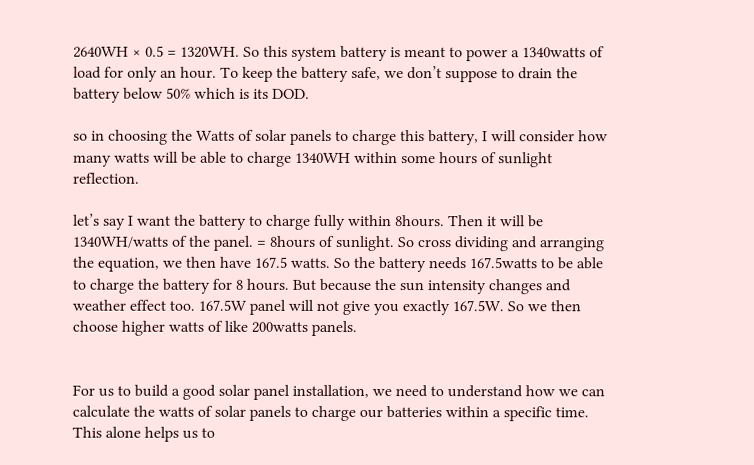2640WH × 0.5 = 1320WH. So this system battery is meant to power a 1340watts of load for only an hour. To keep the battery safe, we don’t suppose to drain the battery below 50% which is its DOD.

so in choosing the Watts of solar panels to charge this battery, I will consider how many watts will be able to charge 1340WH within some hours of sunlight reflection.

let’s say I want the battery to charge fully within 8hours. Then it will be 1340WH/watts of the panel. = 8hours of sunlight. So cross dividing and arranging the equation, we then have 167.5 watts. So the battery needs 167.5watts to be able to charge the battery for 8 hours. But because the sun intensity changes and weather effect too. 167.5W panel will not give you exactly 167.5W. So we then choose higher watts of like 200watts panels.


For us to build a good solar panel installation, we need to understand how we can calculate the watts of solar panels to charge our batteries within a specific time. This alone helps us to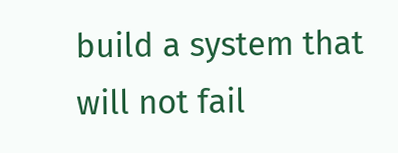build a system that will not fail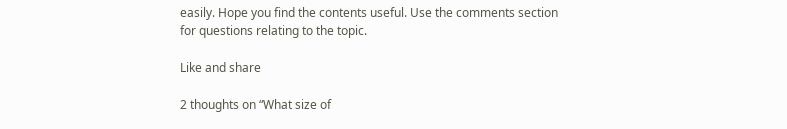easily. Hope you find the contents useful. Use the comments section for questions relating to the topic.

Like and share

2 thoughts on “What size of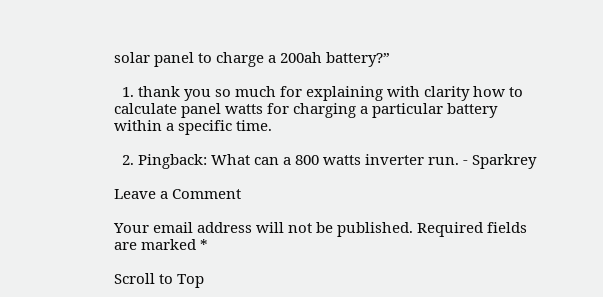solar panel to charge a 200ah battery?”

  1. thank you so much for explaining with clarity how to calculate panel watts for charging a particular battery within a specific time.

  2. Pingback: What can a 800 watts inverter run. - Sparkrey

Leave a Comment

Your email address will not be published. Required fields are marked *

Scroll to Top